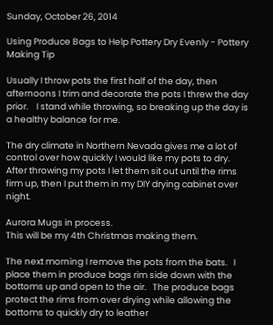Sunday, October 26, 2014

Using Produce Bags to Help Pottery Dry Evenly - Pottery Making Tip

Usually I throw pots the first half of the day, then afternoons I trim and decorate the pots I threw the day prior.    I stand while throwing, so breaking up the day is a healthy balance for me.

The dry climate in Northern Nevada gives me a lot of control over how quickly I would like my pots to dry.    After throwing my pots I let them sit out until the rims firm up, then I put them in my DIY drying cabinet over night.

Aurora Mugs in process.
This will be my 4th Christmas making them.

The next morning I remove the pots from the bats.   I place them in produce bags rim side down with the bottoms up and open to the air.   The produce bags protect the rims from over drying while allowing the bottoms to quickly dry to leather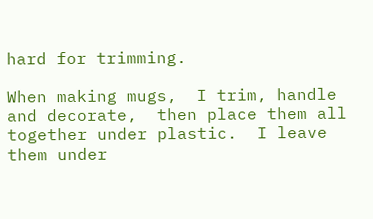hard for trimming.

When making mugs,  I trim, handle and decorate,  then place them all together under plastic.  I leave them under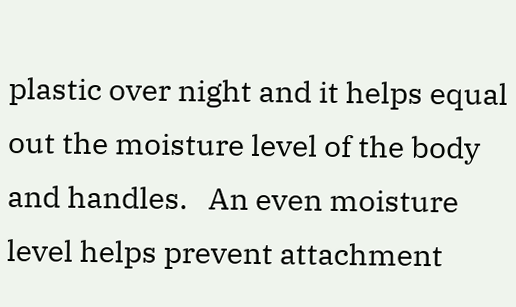plastic over night and it helps equal out the moisture level of the body and handles.   An even moisture level helps prevent attachment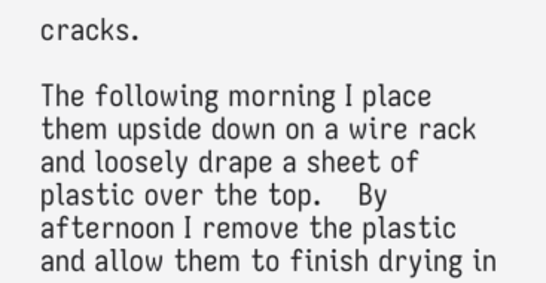cracks.

The following morning I place them upside down on a wire rack and loosely drape a sheet of plastic over the top.    By afternoon I remove the plastic and allow them to finish drying in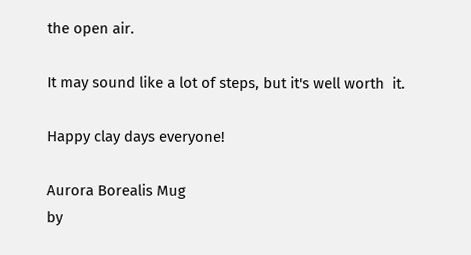the open air.

It may sound like a lot of steps, but it's well worth  it.

Happy clay days everyone!

Aurora Borealis Mug
by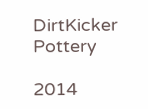DirtKicker Pottery

2014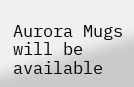Aurora Mugs will be available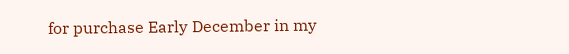for purchase Early December in my